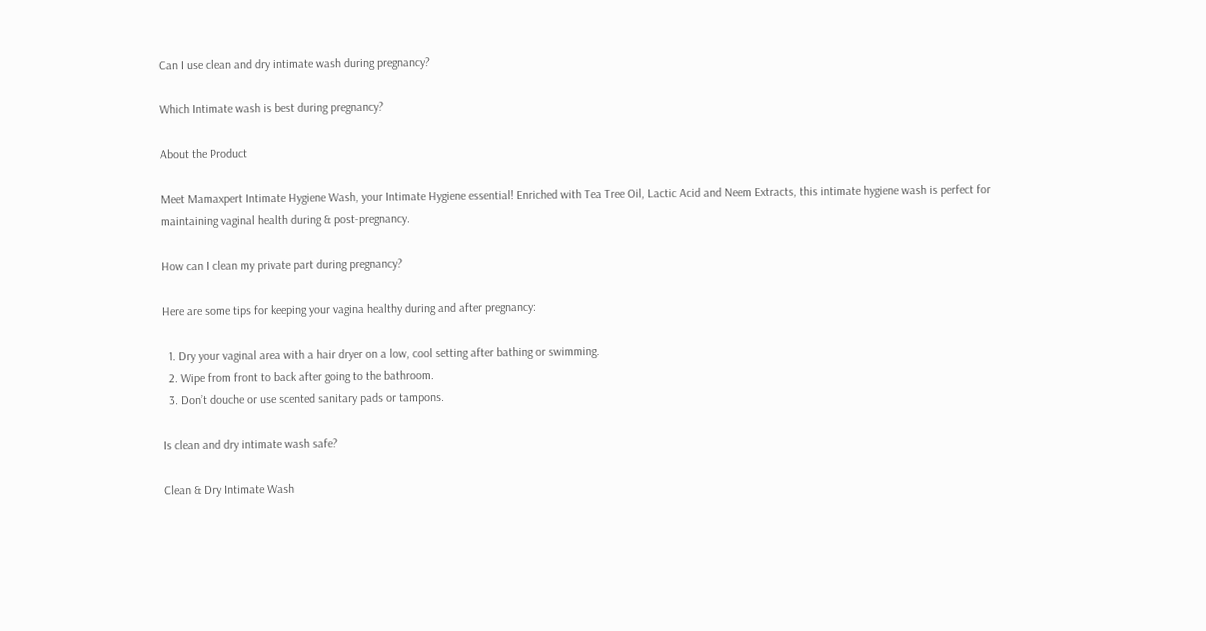Can I use clean and dry intimate wash during pregnancy?

Which Intimate wash is best during pregnancy?

About the Product

Meet Mamaxpert Intimate Hygiene Wash, your Intimate Hygiene essential! Enriched with Tea Tree Oil, Lactic Acid and Neem Extracts, this intimate hygiene wash is perfect for maintaining vaginal health during & post-pregnancy.

How can I clean my private part during pregnancy?

Here are some tips for keeping your vagina healthy during and after pregnancy:

  1. Dry your vaginal area with a hair dryer on a low, cool setting after bathing or swimming.
  2. Wipe from front to back after going to the bathroom.
  3. Don’t douche or use scented sanitary pads or tampons.

Is clean and dry intimate wash safe?

Clean & Dry Intimate Wash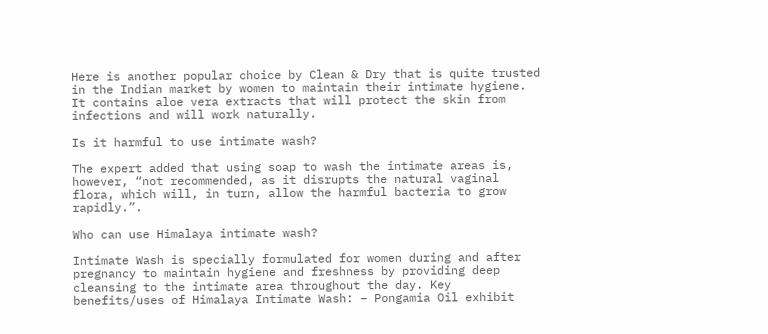Here is another popular choice by Clean & Dry that is quite trusted in the Indian market by women to maintain their intimate hygiene. It contains aloe vera extracts that will protect the skin from infections and will work naturally.

Is it harmful to use intimate wash?

The expert added that using soap to wash the intimate areas is, however, “not recommended, as it disrupts the natural vaginal flora, which will, in turn, allow the harmful bacteria to grow rapidly.”.

Who can use Himalaya intimate wash?

Intimate Wash is specially formulated for women during and after pregnancy to maintain hygiene and freshness by providing deep cleansing to the intimate area throughout the day. Key benefits/uses of Himalaya Intimate Wash: – Pongamia Oil exhibit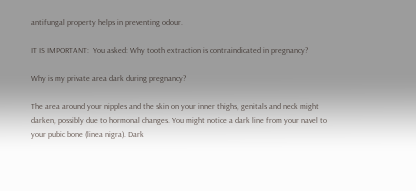antifungal property helps in preventing odour.

IT IS IMPORTANT:  You asked: Why tooth extraction is contraindicated in pregnancy?

Why is my private area dark during pregnancy?

The area around your nipples and the skin on your inner thighs, genitals and neck might darken, possibly due to hormonal changes. You might notice a dark line from your navel to your pubic bone (linea nigra). Dark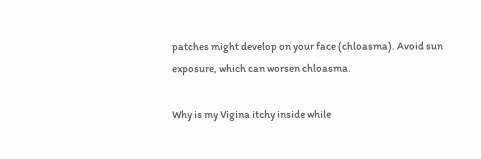patches might develop on your face (chloasma). Avoid sun exposure, which can worsen chloasma.

Why is my Vigina itchy inside while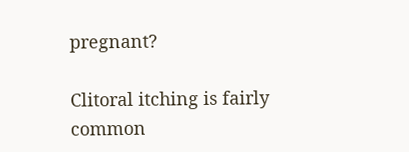pregnant?

Clitoral itching is fairly common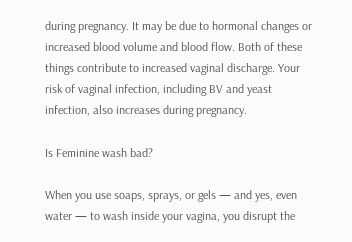during pregnancy. It may be due to hormonal changes or increased blood volume and blood flow. Both of these things contribute to increased vaginal discharge. Your risk of vaginal infection, including BV and yeast infection, also increases during pregnancy.

Is Feminine wash bad?

When you use soaps, sprays, or gels — and yes, even water — to wash inside your vagina, you disrupt the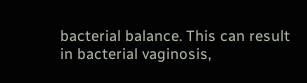bacterial balance. This can result in bacterial vaginosis,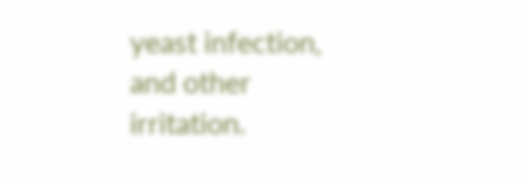yeast infection, and other irritation.